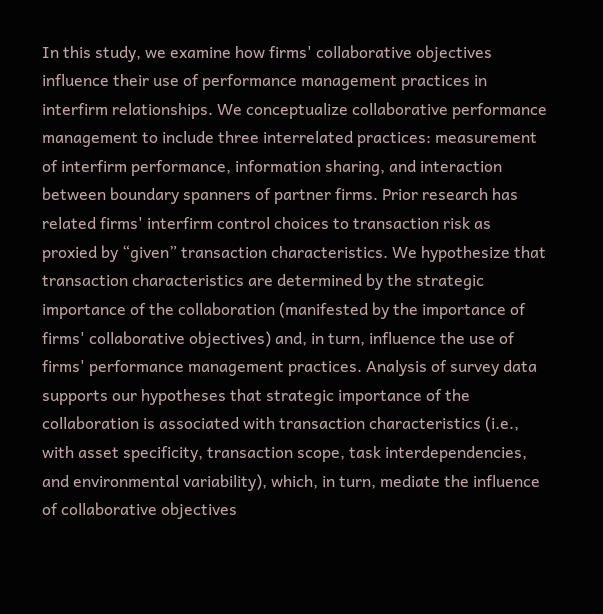In this study, we examine how firms' collaborative objectives influence their use of performance management practices in interfirm relationships. We conceptualize collaborative performance management to include three interrelated practices: measurement of interfirm performance, information sharing, and interaction between boundary spanners of partner firms. Prior research has related firms' interfirm control choices to transaction risk as proxied by “given” transaction characteristics. We hypothesize that transaction characteristics are determined by the strategic importance of the collaboration (manifested by the importance of firms' collaborative objectives) and, in turn, influence the use of firms' performance management practices. Analysis of survey data supports our hypotheses that strategic importance of the collaboration is associated with transaction characteristics (i.e., with asset specificity, transaction scope, task interdependencies, and environmental variability), which, in turn, mediate the influence of collaborative objectives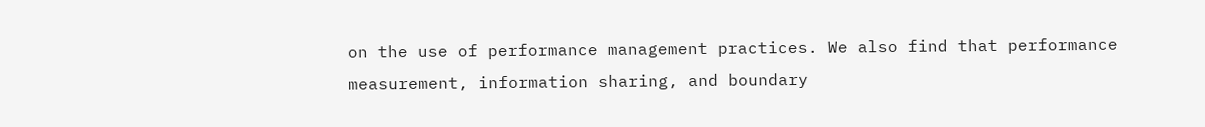on the use of performance management practices. We also find that performance measurement, information sharing, and boundary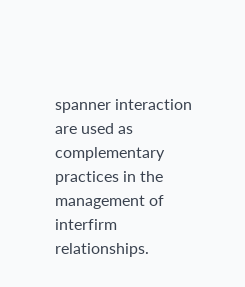spanner interaction are used as complementary practices in the management of interfirm relationships.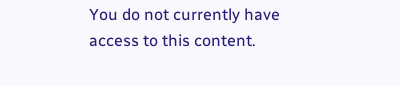You do not currently have access to this content.